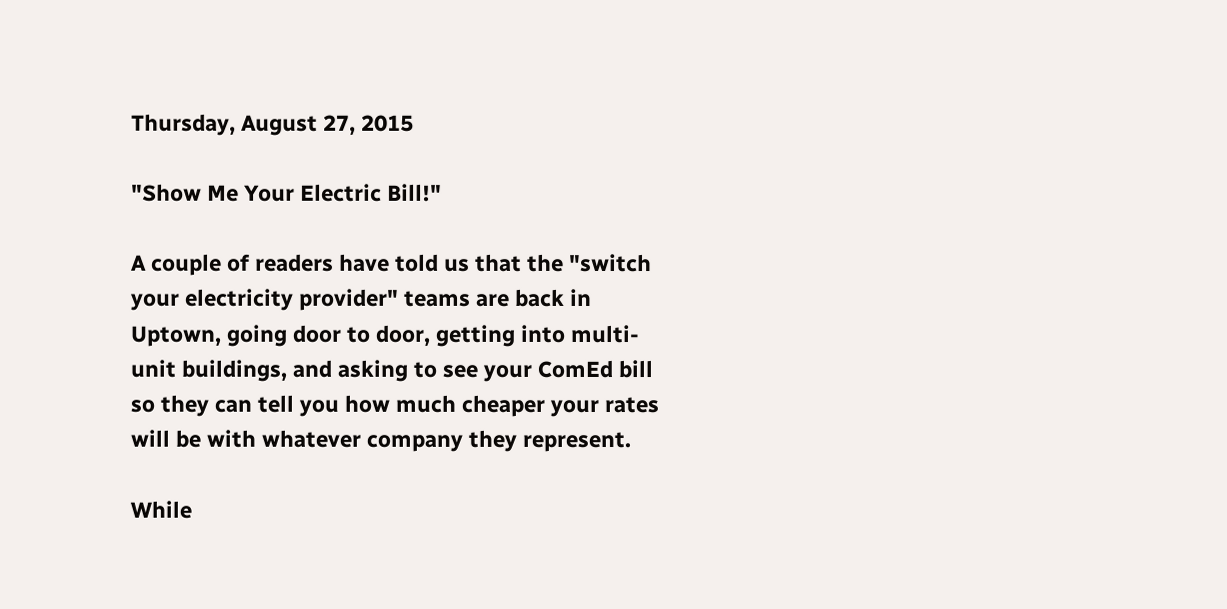Thursday, August 27, 2015

"Show Me Your Electric Bill!"

A couple of readers have told us that the "switch your electricity provider" teams are back in Uptown, going door to door, getting into multi-unit buildings, and asking to see your ComEd bill so they can tell you how much cheaper your rates will be with whatever company they represent.

While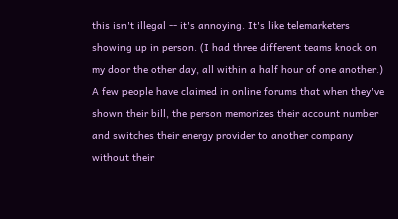this isn't illegal -- it's annoying. It's like telemarketers showing up in person. (I had three different teams knock on my door the other day, all within a half hour of one another.) A few people have claimed in online forums that when they've shown their bill, the person memorizes their account number and switches their energy provider to another company without their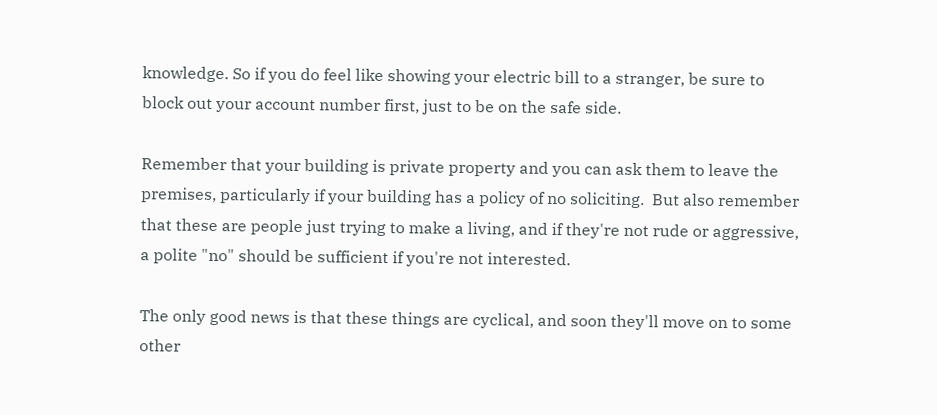knowledge. So if you do feel like showing your electric bill to a stranger, be sure to block out your account number first, just to be on the safe side.

Remember that your building is private property and you can ask them to leave the premises, particularly if your building has a policy of no soliciting.  But also remember that these are people just trying to make a living, and if they're not rude or aggressive, a polite "no" should be sufficient if you're not interested.

The only good news is that these things are cyclical, and soon they'll move on to some other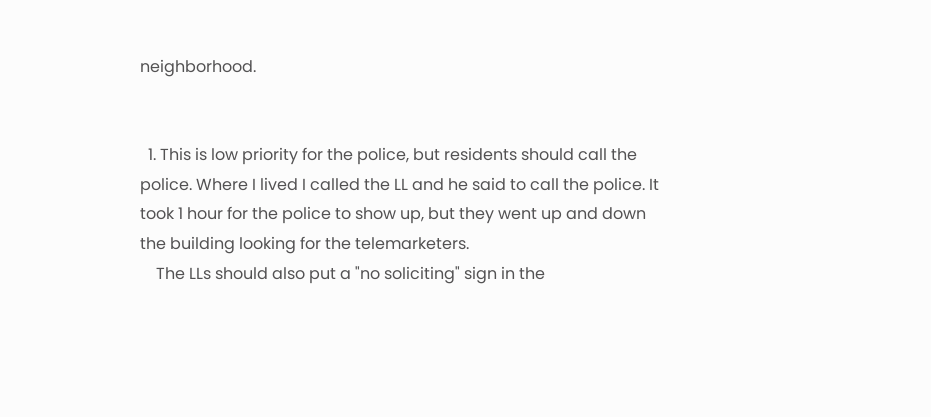neighborhood.


  1. This is low priority for the police, but residents should call the police. Where I lived I called the LL and he said to call the police. It took 1 hour for the police to show up, but they went up and down the building looking for the telemarketers.
    The LLs should also put a "no soliciting" sign in the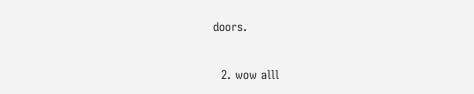doors.

  2. wow alll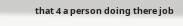that 4 a person doing there job